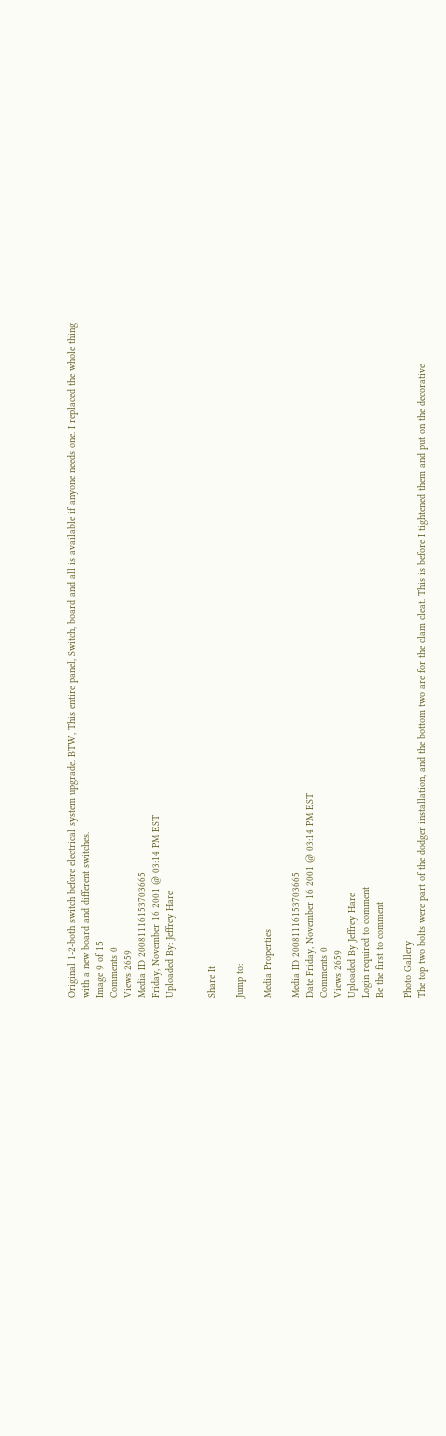Original 1-2-both switch before electrical system upgrade. BTW, This entire panel, Switch, board and all is available if anyone needs one. I replaced the whole thing with a new board and different switches.
Image 9 of 15
Comments 0
Views 2659
Media ID 20081116153703665
Friday, November 16 2001 @ 03:14 PM EST
Uploaded By: Jeffrey Hare


Share It

Jump to:

Media Properties

Media ID 20081116153703665
Date Friday, November 16 2001 @ 03:14 PM EST
Comments 0
Views 2659
Uploaded By Jeffrey Hare
Login required to comment
Be the first to comment

Photo Gallery
The top two bolts were part of the dodger installation, and the bottom two are for the clam cleat. This is before I tightened them and put on the decorative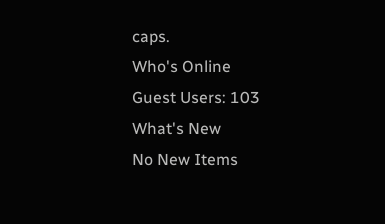caps.
Who's Online
Guest Users: 103
What's New
No New Items